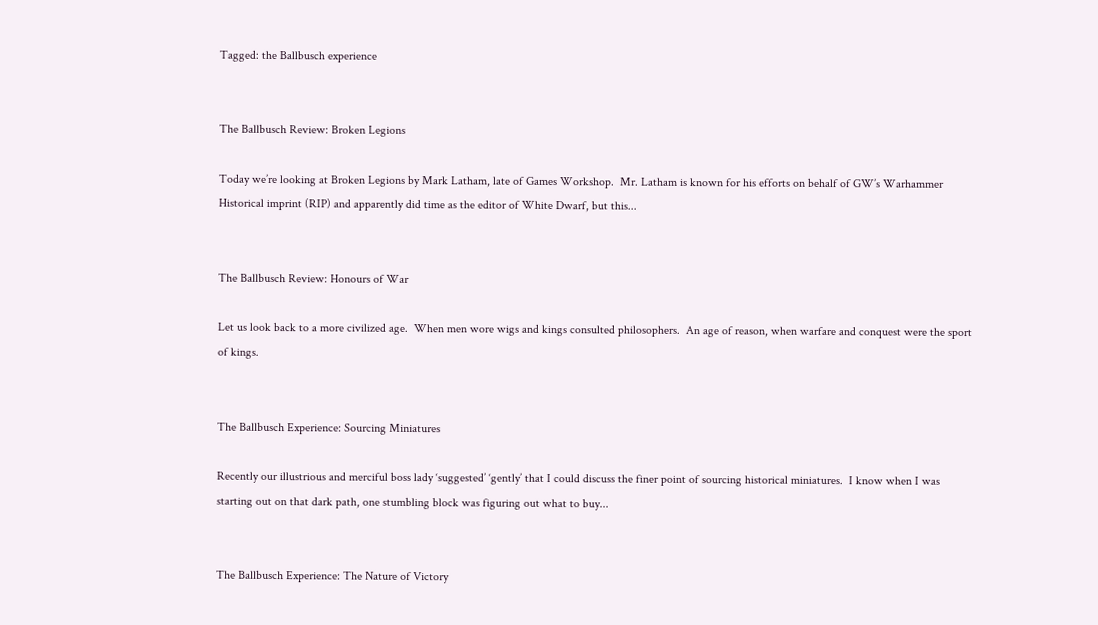Tagged: the Ballbusch experience


The Ballbusch Review: Broken Legions

Today we’re looking at Broken Legions by Mark Latham, late of Games Workshop.  Mr. Latham is known for his efforts on behalf of GW’s Warhammer Historical imprint (RIP) and apparently did time as the editor of White Dwarf, but this...


The Ballbusch Review: Honours of War

Let us look back to a more civilized age.  When men wore wigs and kings consulted philosophers.  An age of reason, when warfare and conquest were the sport of kings.


The Ballbusch Experience: Sourcing Miniatures

Recently our illustrious and merciful boss lady ‘suggested’ ‘gently’ that I could discuss the finer point of sourcing historical miniatures.  I know when I was starting out on that dark path, one stumbling block was figuring out what to buy...


The Ballbusch Experience: The Nature of Victory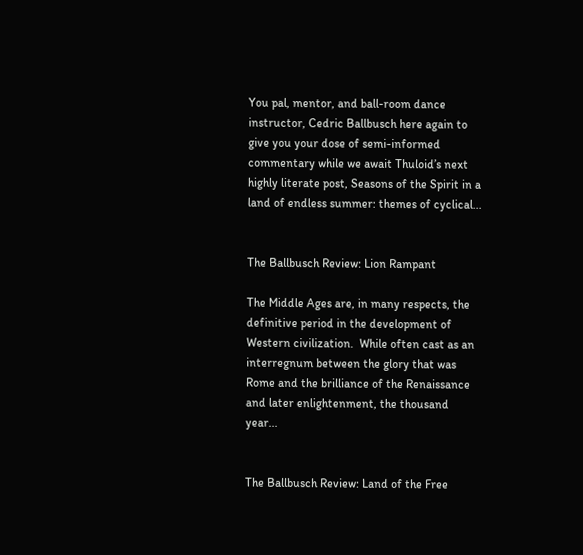You pal, mentor, and ball-room dance instructor, Cedric Ballbusch here again to give you your dose of semi-informed commentary while we await Thuloid’s next highly literate post, Seasons of the Spirit in a land of endless summer: themes of cyclical...


The Ballbusch Review: Lion Rampant

The Middle Ages are, in many respects, the definitive period in the development of Western civilization.  While often cast as an interregnum between the glory that was Rome and the brilliance of the Renaissance and later enlightenment, the thousand year...


The Ballbusch Review: Land of the Free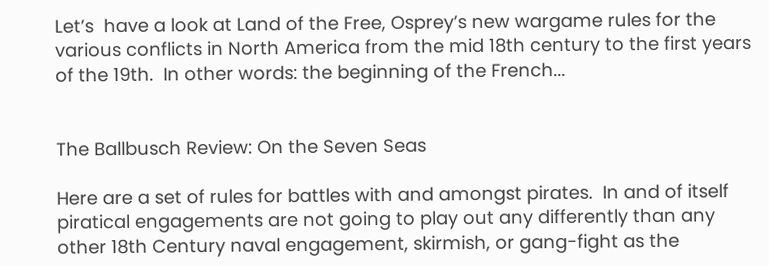Let’s  have a look at Land of the Free, Osprey’s new wargame rules for the various conflicts in North America from the mid 18th century to the first years of the 19th.  In other words: the beginning of the French...


The Ballbusch Review: On the Seven Seas

Here are a set of rules for battles with and amongst pirates.  In and of itself piratical engagements are not going to play out any differently than any other 18th Century naval engagement, skirmish, or gang-fight as the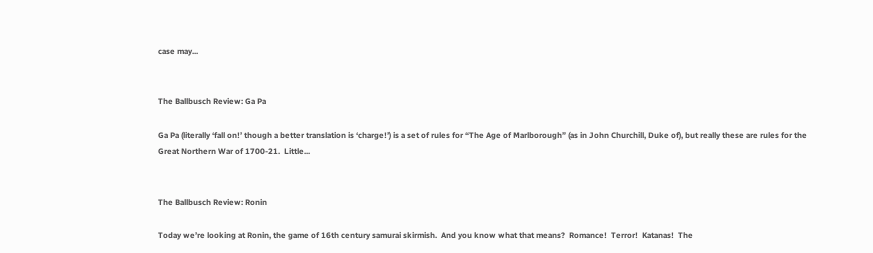case may...


The Ballbusch Review: Ga Pa

Ga Pa (literally ‘fall on!’ though a better translation is ‘charge!’) is a set of rules for “The Age of Marlborough” (as in John Churchill, Duke of), but really these are rules for the Great Northern War of 1700-21.  Little...


The Ballbusch Review: Ronin

Today we’re looking at Ronin, the game of 16th century samurai skirmish.  And you know what that means?  Romance!  Terror!  Katanas!  The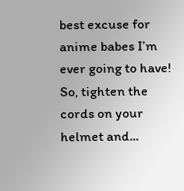best excuse for anime babes I’m ever going to have!  So, tighten the cords on your helmet and...